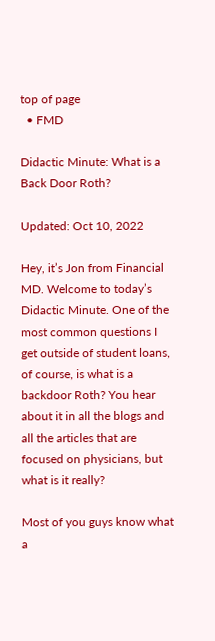top of page
  • FMD

Didactic Minute: What is a Back Door Roth?

Updated: Oct 10, 2022

Hey, it’s Jon from Financial MD. Welcome to today’s Didactic Minute. One of the most common questions I get outside of student loans, of course, is what is a backdoor Roth? You hear about it in all the blogs and all the articles that are focused on physicians, but what is it really?

Most of you guys know what a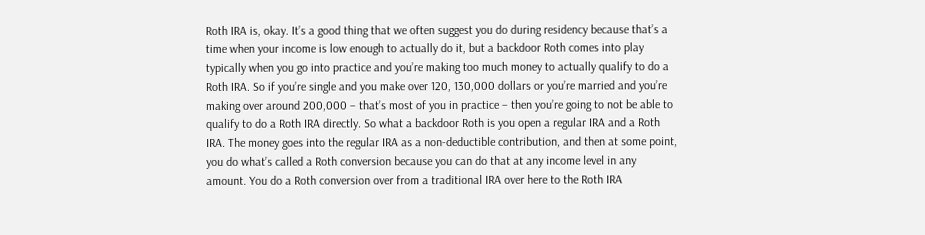Roth IRA is, okay. It’s a good thing that we often suggest you do during residency because that’s a time when your income is low enough to actually do it, but a backdoor Roth comes into play typically when you go into practice and you’re making too much money to actually qualify to do a Roth IRA. So if you’re single and you make over 120, 130,000 dollars or you’re married and you’re making over around 200,000 – that’s most of you in practice – then you’re going to not be able to qualify to do a Roth IRA directly. So what a backdoor Roth is you open a regular IRA and a Roth IRA. The money goes into the regular IRA as a non-deductible contribution, and then at some point, you do what’s called a Roth conversion because you can do that at any income level in any amount. You do a Roth conversion over from a traditional IRA over here to the Roth IRA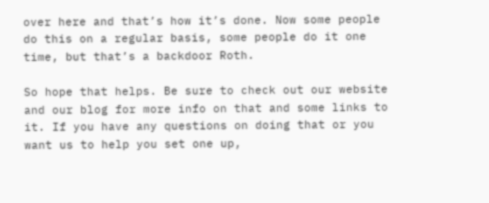over here and that’s how it’s done. Now some people do this on a regular basis, some people do it one time, but that’s a backdoor Roth.

So hope that helps. Be sure to check out our website and our blog for more info on that and some links to it. If you have any questions on doing that or you want us to help you set one up,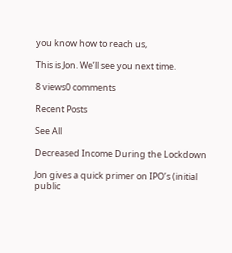you know how to reach us,

This is Jon. We’ll see you next time.

8 views0 comments

Recent Posts

See All

Decreased Income During the Lockdown

Jon gives a quick primer on IPO’s (initial public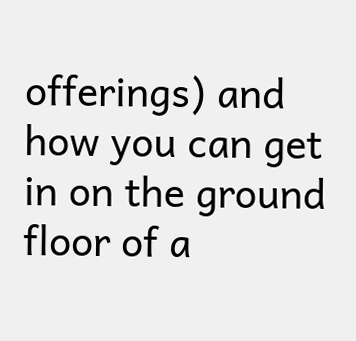offerings) and how you can get in on the ground floor of a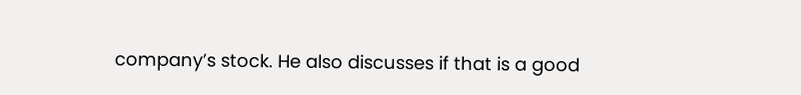company’s stock. He also discusses if that is a good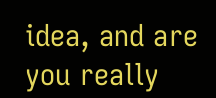idea, and are you really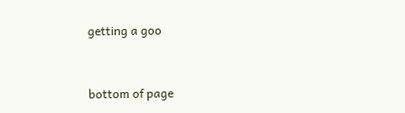getting a goo


bottom of page